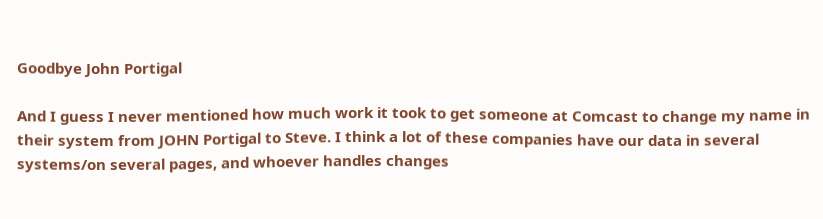Goodbye John Portigal

And I guess I never mentioned how much work it took to get someone at Comcast to change my name in their system from JOHN Portigal to Steve. I think a lot of these companies have our data in several systems/on several pages, and whoever handles changes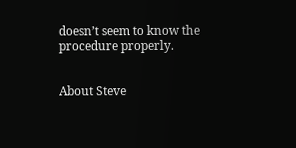doesn’t seem to know the procedure properly.


About Steve